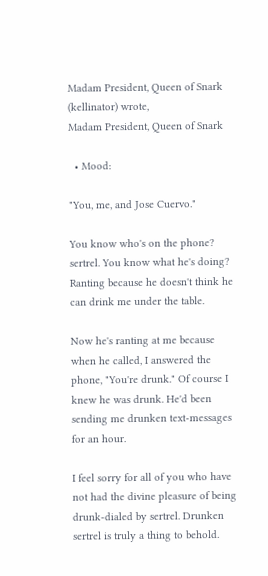Madam President, Queen of Snark (kellinator) wrote,
Madam President, Queen of Snark

  • Mood:

"You, me, and Jose Cuervo."

You know who's on the phone? sertrel. You know what he's doing? Ranting because he doesn't think he can drink me under the table.

Now he's ranting at me because when he called, I answered the phone, "You're drunk." Of course I knew he was drunk. He'd been sending me drunken text-messages for an hour.

I feel sorry for all of you who have not had the divine pleasure of being drunk-dialed by sertrel. Drunken sertrel is truly a thing to behold.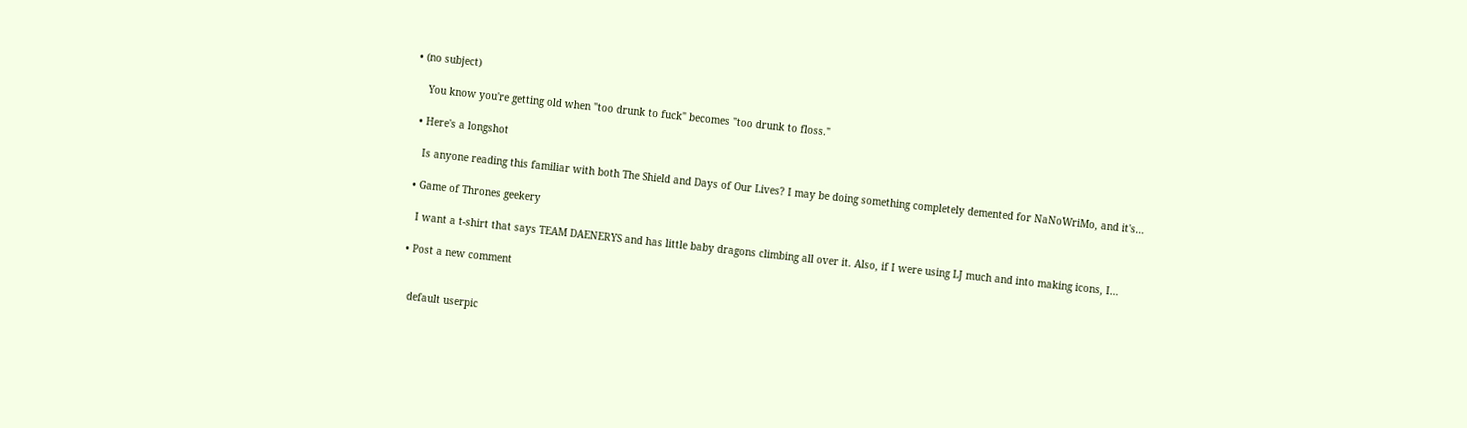• (no subject)

    You know you're getting old when "too drunk to fuck" becomes "too drunk to floss."

  • Here's a longshot

    Is anyone reading this familiar with both The Shield and Days of Our Lives? I may be doing something completely demented for NaNoWriMo, and it's…

  • Game of Thrones geekery

    I want a t-shirt that says TEAM DAENERYS and has little baby dragons climbing all over it. Also, if I were using LJ much and into making icons, I…

  • Post a new comment


    default userpic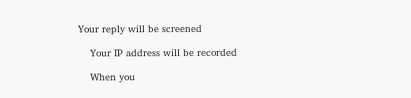Your reply will be screened

    Your IP address will be recorded

    When you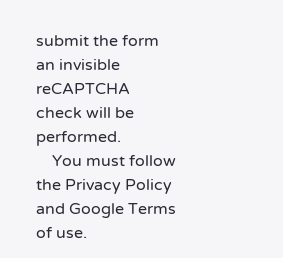submit the form an invisible reCAPTCHA check will be performed.
    You must follow the Privacy Policy and Google Terms of use.